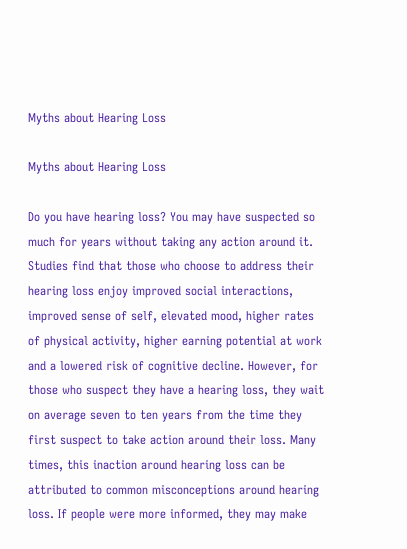Myths about Hearing Loss

Myths about Hearing Loss

Do you have hearing loss? You may have suspected so much for years without taking any action around it. Studies find that those who choose to address their hearing loss enjoy improved social interactions, improved sense of self, elevated mood, higher rates of physical activity, higher earning potential at work and a lowered risk of cognitive decline. However, for those who suspect they have a hearing loss, they wait on average seven to ten years from the time they first suspect to take action around their loss. Many times, this inaction around hearing loss can be attributed to common misconceptions around hearing loss. If people were more informed, they may make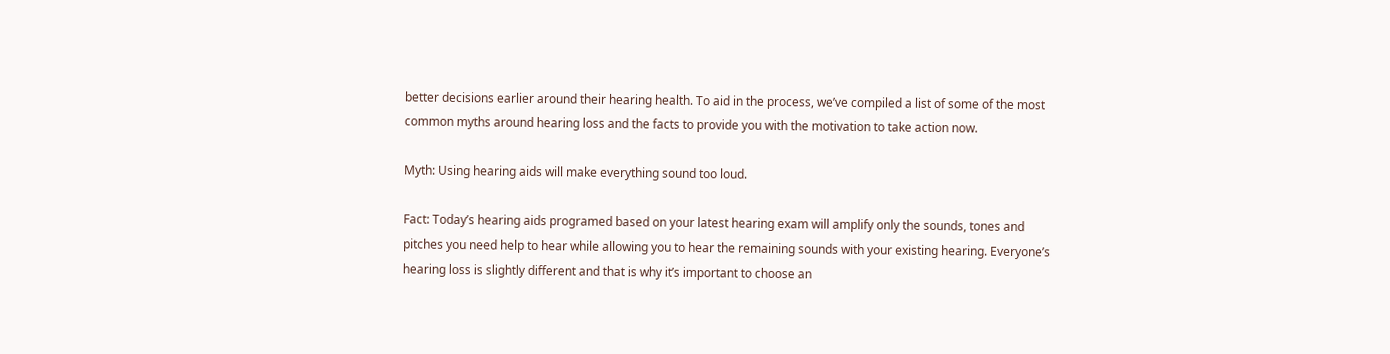better decisions earlier around their hearing health. To aid in the process, we’ve compiled a list of some of the most common myths around hearing loss and the facts to provide you with the motivation to take action now.

Myth: Using hearing aids will make everything sound too loud.

Fact: Today’s hearing aids programed based on your latest hearing exam will amplify only the sounds, tones and pitches you need help to hear while allowing you to hear the remaining sounds with your existing hearing. Everyone’s hearing loss is slightly different and that is why it’s important to choose an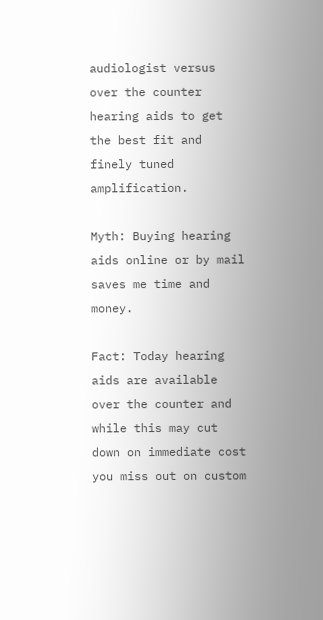audiologist versus over the counter hearing aids to get the best fit and finely tuned amplification.

Myth: Buying hearing aids online or by mail saves me time and money.

Fact: Today hearing aids are available over the counter and while this may cut down on immediate cost you miss out on custom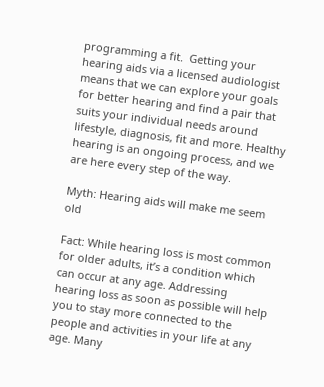programming a fit.  Getting your hearing aids via a licensed audiologist means that we can explore your goals for better hearing and find a pair that suits your individual needs around lifestyle, diagnosis, fit and more. Healthy hearing is an ongoing process, and we are here every step of the way.

Myth: Hearing aids will make me seem old

Fact: While hearing loss is most common for older adults, it’s a condition which can occur at any age. Addressing hearing loss as soon as possible will help you to stay more connected to the people and activities in your life at any age. Many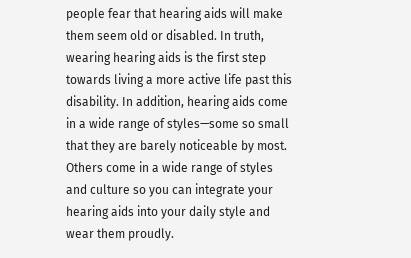people fear that hearing aids will make them seem old or disabled. In truth, wearing hearing aids is the first step towards living a more active life past this disability. In addition, hearing aids come in a wide range of styles—some so small that they are barely noticeable by most. Others come in a wide range of styles and culture so you can integrate your hearing aids into your daily style and wear them proudly.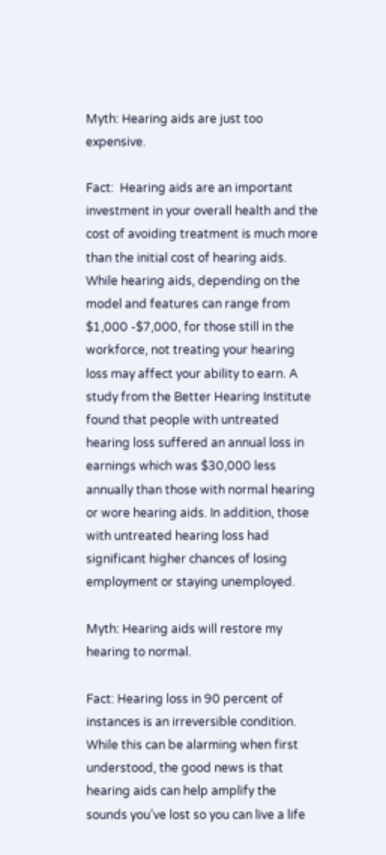Myth: Hearing aids are just too expensive.

Fact:  Hearing aids are an important investment in your overall health and the cost of avoiding treatment is much more than the initial cost of hearing aids. While hearing aids, depending on the model and features can range from $1,000 -$7,000, for those still in the workforce, not treating your hearing loss may affect your ability to earn. A study from the Better Hearing Institute found that people with untreated hearing loss suffered an annual loss in earnings which was $30,000 less annually than those with normal hearing or wore hearing aids. In addition, those with untreated hearing loss had significant higher chances of losing employment or staying unemployed.

Myth: Hearing aids will restore my hearing to normal.

Fact: Hearing loss in 90 percent of instances is an irreversible condition. While this can be alarming when first understood, the good news is that hearing aids can help amplify the sounds you’ve lost so you can live a life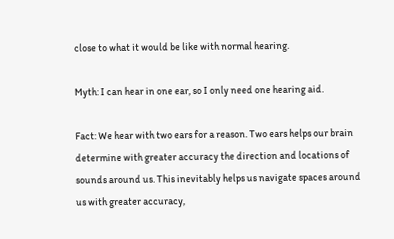close to what it would be like with normal hearing.

Myth: I can hear in one ear, so I only need one hearing aid.

Fact: We hear with two ears for a reason. Two ears helps our brain determine with greater accuracy the direction and locations of sounds around us. This inevitably helps us navigate spaces around us with greater accuracy,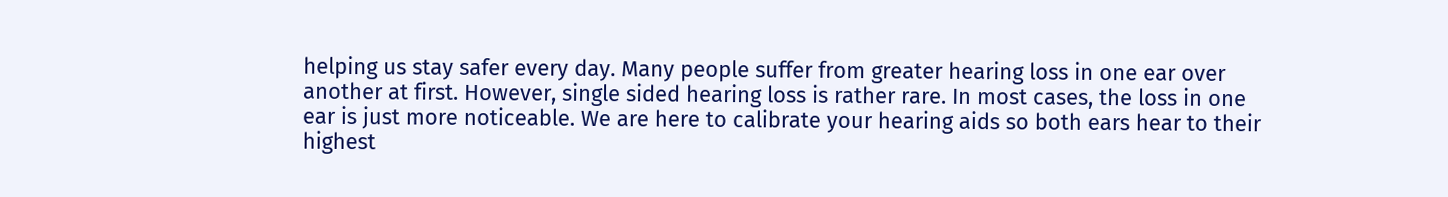helping us stay safer every day. Many people suffer from greater hearing loss in one ear over another at first. However, single sided hearing loss is rather rare. In most cases, the loss in one ear is just more noticeable. We are here to calibrate your hearing aids so both ears hear to their highest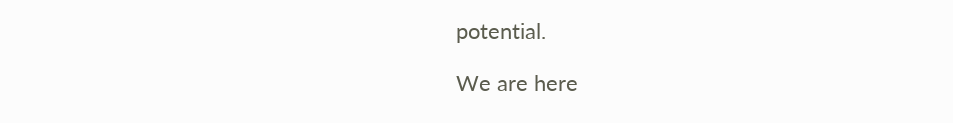potential.

We are here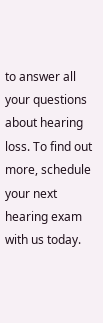to answer all your questions about hearing loss. To find out more, schedule your next hearing exam with us today.